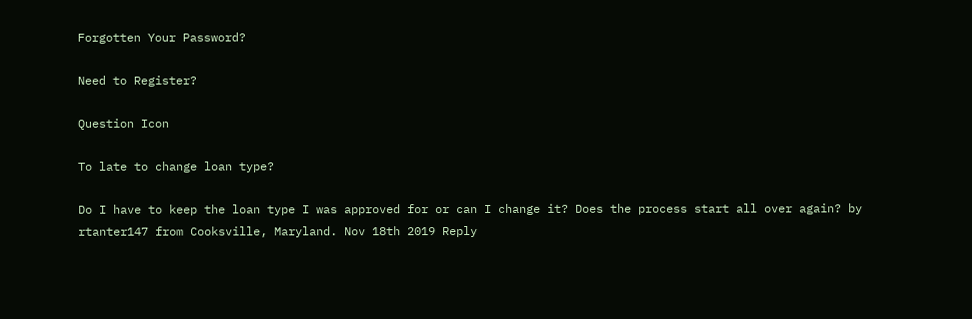Forgotten Your Password?

Need to Register?

Question Icon

To late to change loan type?

Do I have to keep the loan type I was approved for or can I change it? Does the process start all over again? by rtanter147 from Cooksville, Maryland. Nov 18th 2019 Reply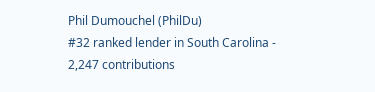Phil Dumouchel (PhilDu)
#32 ranked lender in South Carolina - 2,247 contributions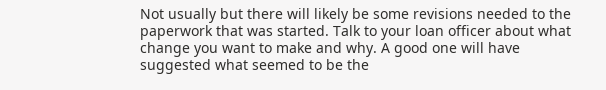Not usually but there will likely be some revisions needed to the paperwork that was started. Talk to your loan officer about what change you want to make and why. A good one will have suggested what seemed to be the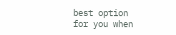best option for you when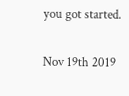you got started.

Nov 19th 2019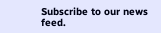Subscribe to our news feed.